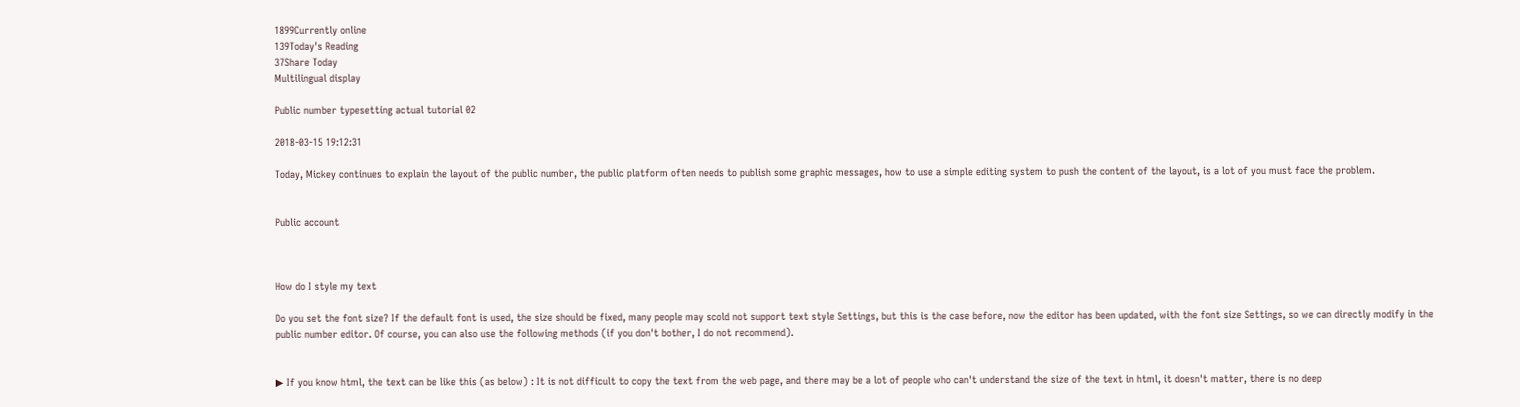1899Currently online
139Today's Reading
37Share Today
Multilingual display

Public number typesetting actual tutorial 02

2018-03-15 19:12:31

Today, Mickey continues to explain the layout of the public number, the public platform often needs to publish some graphic messages, how to use a simple editing system to push the content of the layout, is a lot of you must face the problem.


Public account



How do I style my text

Do you set the font size? If the default font is used, the size should be fixed, many people may scold not support text style Settings, but this is the case before, now the editor has been updated, with the font size Settings, so we can directly modify in the public number editor. Of course, you can also use the following methods (if you don't bother, I do not recommend).


▶ If you know html, the text can be like this (as below) : It is not difficult to copy the text from the web page, and there may be a lot of people who can't understand the size of the text in html, it doesn't matter, there is no deep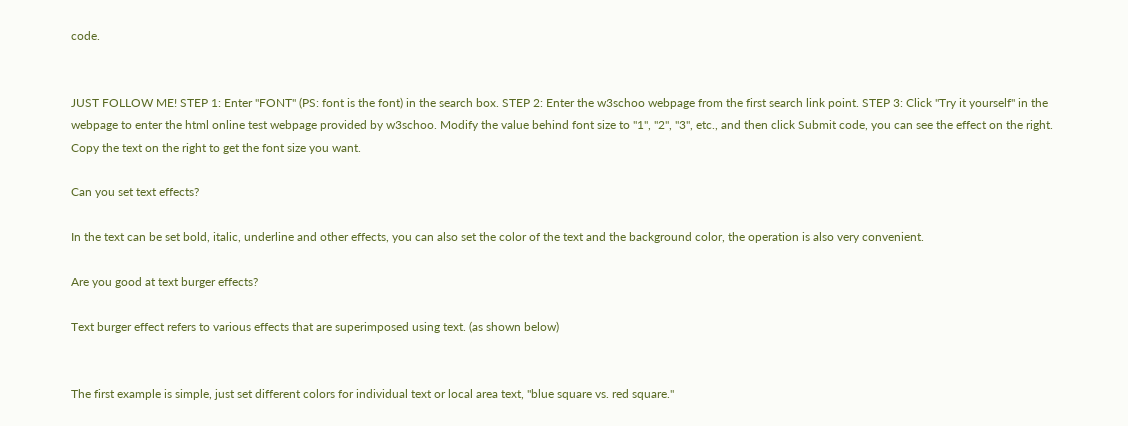code.


JUST FOLLOW ME! STEP 1: Enter "FONT" (PS: font is the font) in the search box. STEP 2: Enter the w3schoo webpage from the first search link point. STEP 3: Click "Try it yourself" in the webpage to enter the html online test webpage provided by w3schoo. Modify the value behind font size to "1", "2", "3", etc., and then click Submit code, you can see the effect on the right. Copy the text on the right to get the font size you want.

Can you set text effects?

In the text can be set bold, italic, underline and other effects, you can also set the color of the text and the background color, the operation is also very convenient.

Are you good at text burger effects?

Text burger effect refers to various effects that are superimposed using text. (as shown below)


The first example is simple, just set different colors for individual text or local area text, "blue square vs. red square."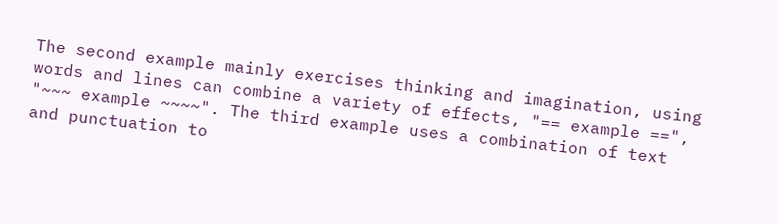The second example mainly exercises thinking and imagination, using words and lines can combine a variety of effects, "== example ==", "~~~ example ~~~~". The third example uses a combination of text and punctuation to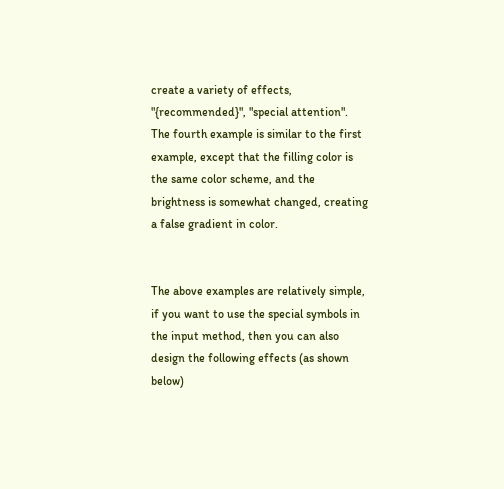create a variety of effects, "{recommended}", "special attention". The fourth example is similar to the first example, except that the filling color is the same color scheme, and the brightness is somewhat changed, creating a false gradient in color.


The above examples are relatively simple, if you want to use the special symbols in the input method, then you can also design the following effects (as shown below)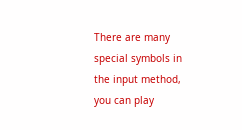There are many special symbols in the input method, you can play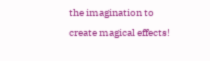the imagination to create magical effects!